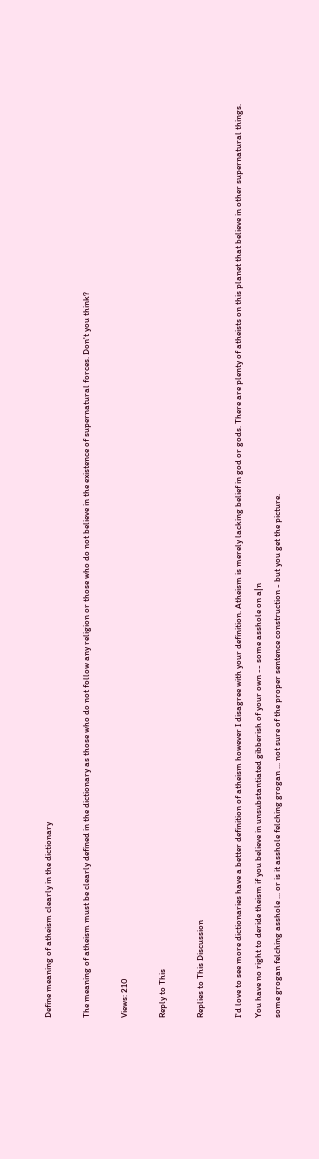Define meaning of atheism clearly in the dictionary

The meaning of atheism must be clearly defined in the dictionary as those who do not follow any religion or those who do not believe in the existence of supernatural forces. Don't you think?

Views: 210

Reply to This

Replies to This Discussion

I'd love to see more dictionaries have a better definition of atheism however I disagree with your definition. Atheism is merely lacking belief in god or gods. There are plenty of atheists on this planet that believe in other supernatural things.
You have no right to deride theism if you believe in unsubstantiated gibberish of your own -- some asshole on a|n
some grogan felching asshole ... or is it asshole felching grogan ... not sure of the proper sentence construction - but you get the picture.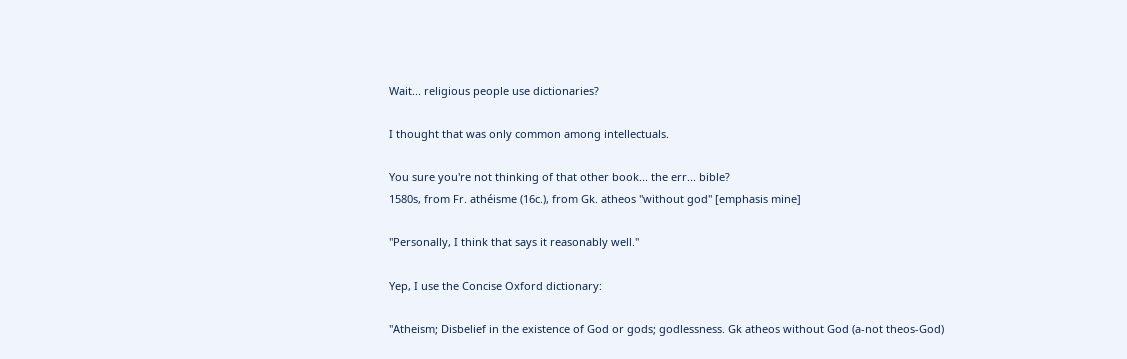Wait... religious people use dictionaries?

I thought that was only common among intellectuals.

You sure you're not thinking of that other book... the err... bible?
1580s, from Fr. athéisme (16c.), from Gk. atheos "without god" [emphasis mine]

"Personally, I think that says it reasonably well."

Yep, I use the Concise Oxford dictionary:

"Atheism; Disbelief in the existence of God or gods; godlessness. Gk atheos without God (a-not theos-God)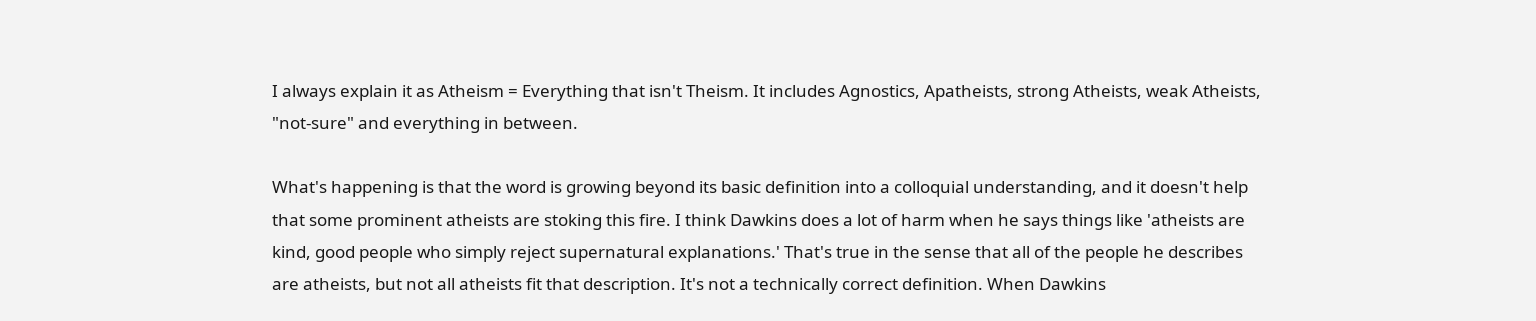I always explain it as Atheism = Everything that isn't Theism. It includes Agnostics, Apatheists, strong Atheists, weak Atheists, "not-sure" and everything in between.

What's happening is that the word is growing beyond its basic definition into a colloquial understanding, and it doesn't help that some prominent atheists are stoking this fire. I think Dawkins does a lot of harm when he says things like 'atheists are kind, good people who simply reject supernatural explanations.' That's true in the sense that all of the people he describes are atheists, but not all atheists fit that description. It's not a technically correct definition. When Dawkins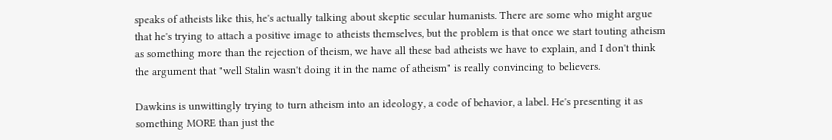speaks of atheists like this, he's actually talking about skeptic secular humanists. There are some who might argue that he's trying to attach a positive image to atheists themselves, but the problem is that once we start touting atheism as something more than the rejection of theism, we have all these bad atheists we have to explain, and I don't think the argument that "well Stalin wasn't doing it in the name of atheism" is really convincing to believers.

Dawkins is unwittingly trying to turn atheism into an ideology, a code of behavior, a label. He's presenting it as something MORE than just the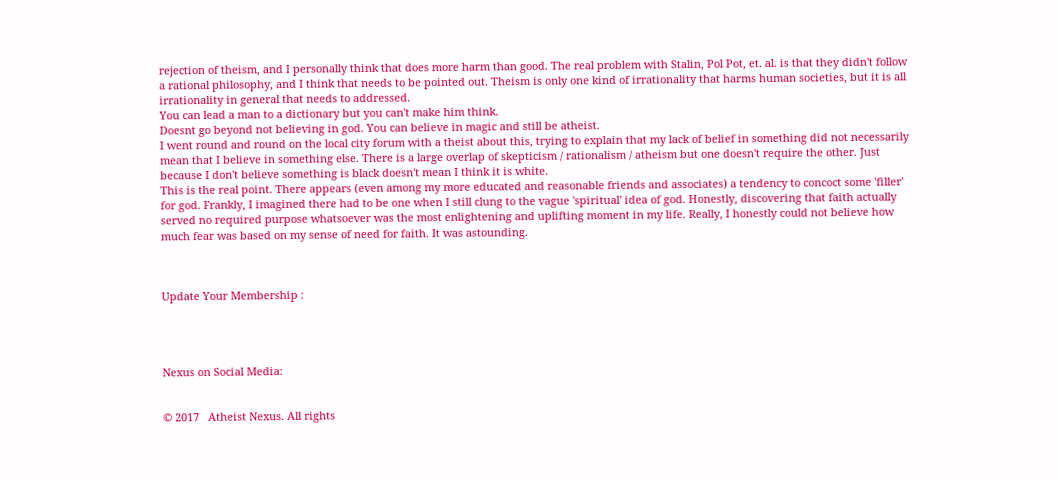rejection of theism, and I personally think that does more harm than good. The real problem with Stalin, Pol Pot, et. al. is that they didn't follow a rational philosophy, and I think that needs to be pointed out. Theism is only one kind of irrationality that harms human societies, but it is all irrationality in general that needs to addressed.
You can lead a man to a dictionary but you can't make him think.
Doesnt go beyond not believing in god. You can believe in magic and still be atheist.
I went round and round on the local city forum with a theist about this, trying to explain that my lack of belief in something did not necessarily mean that I believe in something else. There is a large overlap of skepticism / rationalism / atheism but one doesn't require the other. Just because I don't believe something is black doesn't mean I think it is white.
This is the real point. There appears (even among my more educated and reasonable friends and associates) a tendency to concoct some 'filler' for god. Frankly, I imagined there had to be one when I still clung to the vague 'spiritual' idea of god. Honestly, discovering that faith actually served no required purpose whatsoever was the most enlightening and uplifting moment in my life. Really, I honestly could not believe how much fear was based on my sense of need for faith. It was astounding.



Update Your Membership :




Nexus on Social Media:


© 2017   Atheist Nexus. All rights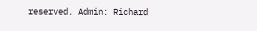reserved. Admin: Richard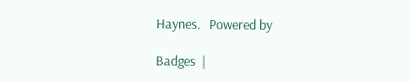Haynes.   Powered by

Badges  |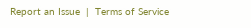Report an Issue  |  Terms of Service